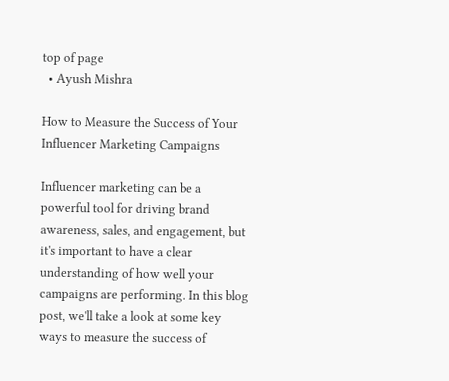top of page
  • Ayush Mishra

How to Measure the Success of Your Influencer Marketing Campaigns

Influencer marketing can be a powerful tool for driving brand awareness, sales, and engagement, but it's important to have a clear understanding of how well your campaigns are performing. In this blog post, we'll take a look at some key ways to measure the success of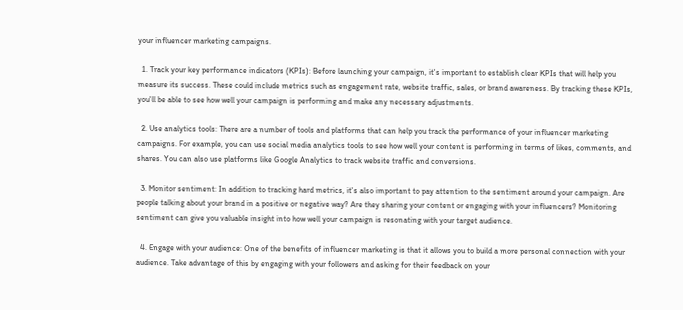your influencer marketing campaigns.

  1. Track your key performance indicators (KPIs): Before launching your campaign, it's important to establish clear KPIs that will help you measure its success. These could include metrics such as engagement rate, website traffic, sales, or brand awareness. By tracking these KPIs, you'll be able to see how well your campaign is performing and make any necessary adjustments.

  2. Use analytics tools: There are a number of tools and platforms that can help you track the performance of your influencer marketing campaigns. For example, you can use social media analytics tools to see how well your content is performing in terms of likes, comments, and shares. You can also use platforms like Google Analytics to track website traffic and conversions.

  3. Monitor sentiment: In addition to tracking hard metrics, it's also important to pay attention to the sentiment around your campaign. Are people talking about your brand in a positive or negative way? Are they sharing your content or engaging with your influencers? Monitoring sentiment can give you valuable insight into how well your campaign is resonating with your target audience.

  4. Engage with your audience: One of the benefits of influencer marketing is that it allows you to build a more personal connection with your audience. Take advantage of this by engaging with your followers and asking for their feedback on your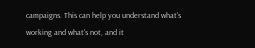campaigns. This can help you understand what's working and what's not, and it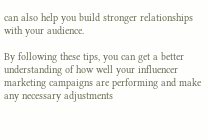can also help you build stronger relationships with your audience.

By following these tips, you can get a better understanding of how well your influencer marketing campaigns are performing and make any necessary adjustments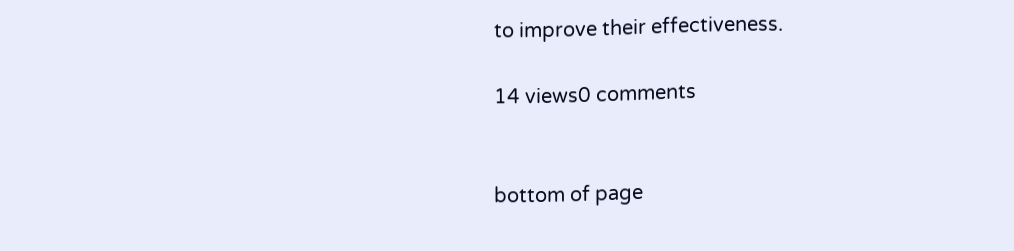to improve their effectiveness.

14 views0 comments


bottom of page